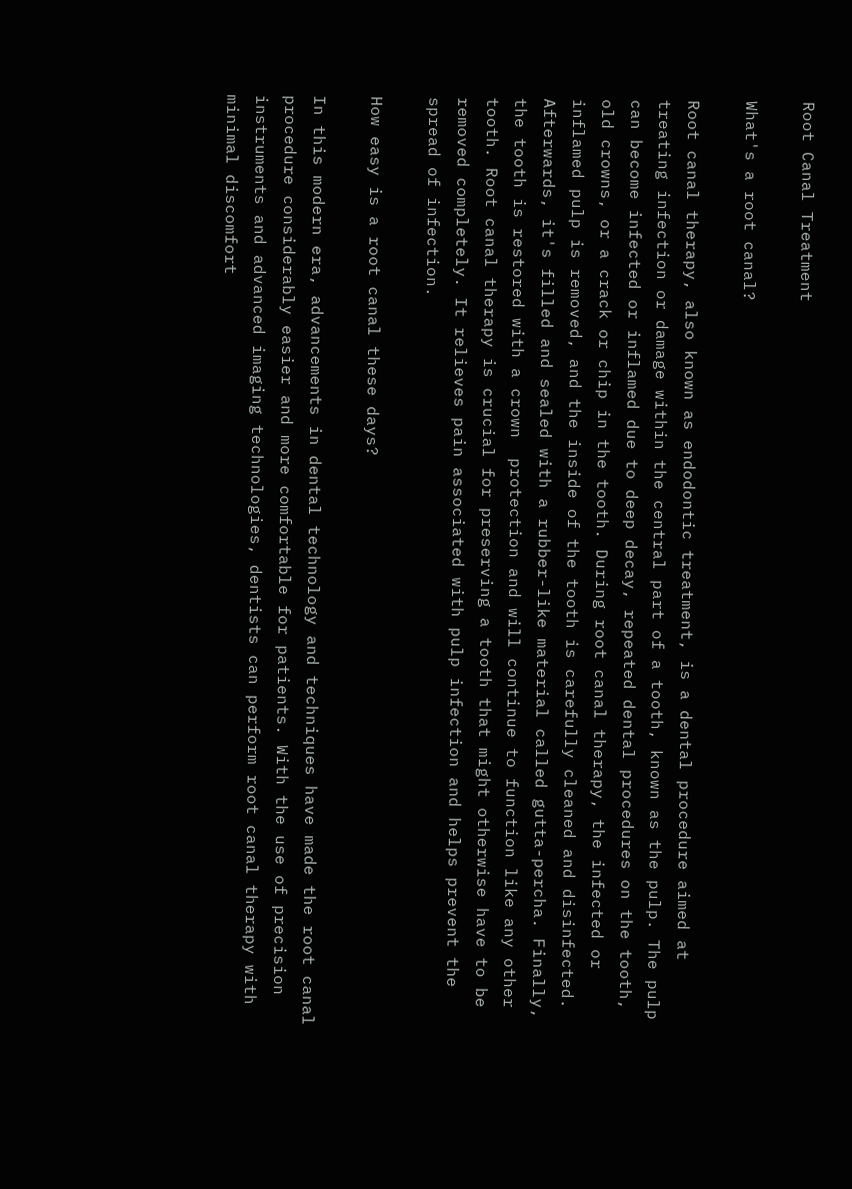Root Canal Treatment

What's a root canal?

Root canal therapy, also known as endodontic treatment, is a dental procedure aimed at treating infection or damage within the central part of a tooth, known as the pulp. The pulp can become infected or inflamed due to deep decay, repeated dental procedures on the tooth, old crowns, or a crack or chip in the tooth. During root canal therapy, the infected or inflamed pulp is removed, and the inside of the tooth is carefully cleaned and disinfected. Afterwards, it's filled and sealed with a rubber-like material called gutta-percha. Finally, the tooth is restored with a crown  protection and will continue to function like any other tooth. Root canal therapy is crucial for preserving a tooth that might otherwise have to be removed completely. It relieves pain associated with pulp infection and helps prevent the spread of infection.

How easy is a root canal these days?

In this modern era, advancements in dental technology and techniques have made the root canal procedure considerably easier and more comfortable for patients. With the use of precision instruments and advanced imaging technologies, dentists can perform root canal therapy with minimal discomfort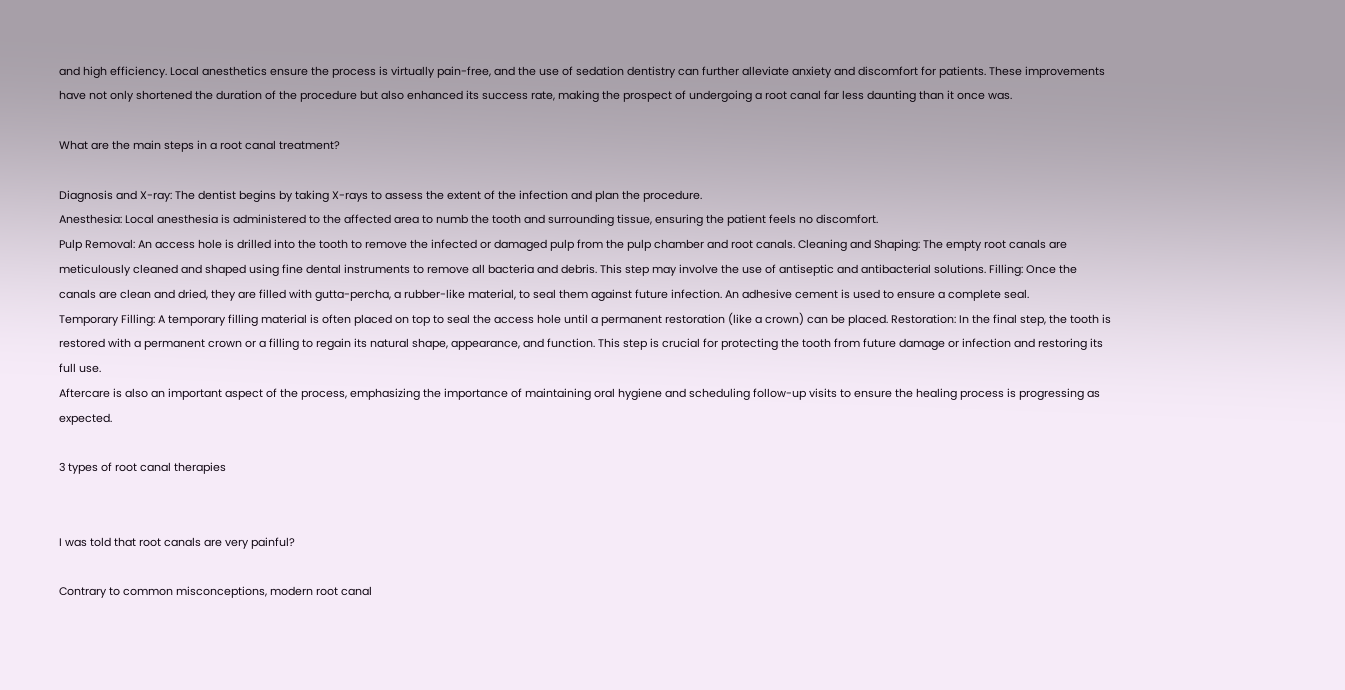and high efficiency. Local anesthetics ensure the process is virtually pain-free, and the use of sedation dentistry can further alleviate anxiety and discomfort for patients. These improvements have not only shortened the duration of the procedure but also enhanced its success rate, making the prospect of undergoing a root canal far less daunting than it once was.

What are the main steps in a root canal treatment?

Diagnosis and X-ray: The dentist begins by taking X-rays to assess the extent of the infection and plan the procedure.
Anesthesia: Local anesthesia is administered to the affected area to numb the tooth and surrounding tissue, ensuring the patient feels no discomfort.
Pulp Removal: An access hole is drilled into the tooth to remove the infected or damaged pulp from the pulp chamber and root canals. Cleaning and Shaping: The empty root canals are meticulously cleaned and shaped using fine dental instruments to remove all bacteria and debris. This step may involve the use of antiseptic and antibacterial solutions. Filling: Once the canals are clean and dried, they are filled with gutta-percha, a rubber-like material, to seal them against future infection. An adhesive cement is used to ensure a complete seal.
Temporary Filling: A temporary filling material is often placed on top to seal the access hole until a permanent restoration (like a crown) can be placed. Restoration: In the final step, the tooth is restored with a permanent crown or a filling to regain its natural shape, appearance, and function. This step is crucial for protecting the tooth from future damage or infection and restoring its full use.
Aftercare is also an important aspect of the process, emphasizing the importance of maintaining oral hygiene and scheduling follow-up visits to ensure the healing process is progressing as expected.

3 types of root canal therapies


I was told that root canals are very painful?

Contrary to common misconceptions, modern root canal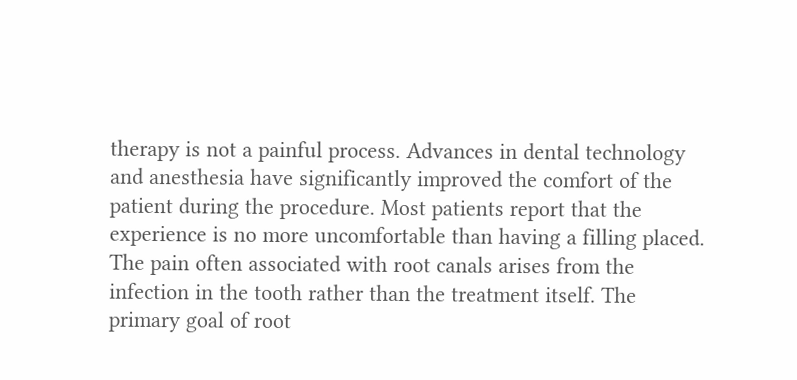therapy is not a painful process. Advances in dental technology and anesthesia have significantly improved the comfort of the patient during the procedure. Most patients report that the experience is no more uncomfortable than having a filling placed. The pain often associated with root canals arises from the infection in the tooth rather than the treatment itself. The primary goal of root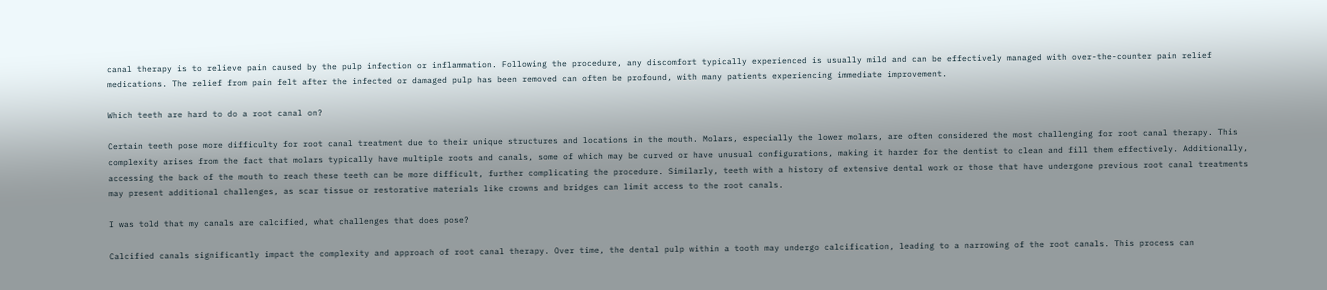canal therapy is to relieve pain caused by the pulp infection or inflammation. Following the procedure, any discomfort typically experienced is usually mild and can be effectively managed with over-the-counter pain relief medications. The relief from pain felt after the infected or damaged pulp has been removed can often be profound, with many patients experiencing immediate improvement.

Which teeth are hard to do a root canal on?

Certain teeth pose more difficulty for root canal treatment due to their unique structures and locations in the mouth. Molars, especially the lower molars, are often considered the most challenging for root canal therapy. This complexity arises from the fact that molars typically have multiple roots and canals, some of which may be curved or have unusual configurations, making it harder for the dentist to clean and fill them effectively. Additionally, accessing the back of the mouth to reach these teeth can be more difficult, further complicating the procedure. Similarly, teeth with a history of extensive dental work or those that have undergone previous root canal treatments may present additional challenges, as scar tissue or restorative materials like crowns and bridges can limit access to the root canals.

I was told that my canals are calcified, what challenges that does pose?

Calcified canals significantly impact the complexity and approach of root canal therapy. Over time, the dental pulp within a tooth may undergo calcification, leading to a narrowing of the root canals. This process can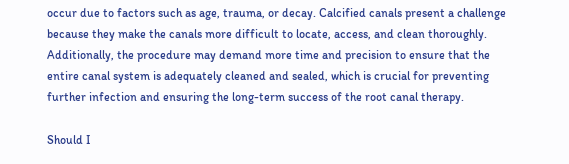occur due to factors such as age, trauma, or decay. Calcified canals present a challenge because they make the canals more difficult to locate, access, and clean thoroughly.
Additionally, the procedure may demand more time and precision to ensure that the entire canal system is adequately cleaned and sealed, which is crucial for preventing further infection and ensuring the long-term success of the root canal therapy.

Should I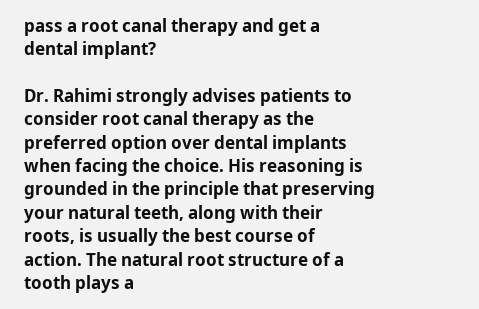pass a root canal therapy and get a dental implant?

Dr. Rahimi strongly advises patients to consider root canal therapy as the preferred option over dental implants when facing the choice. His reasoning is grounded in the principle that preserving your natural teeth, along with their roots, is usually the best course of action. The natural root structure of a tooth plays a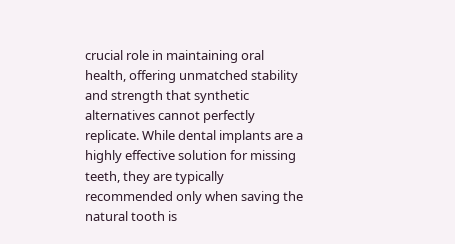crucial role in maintaining oral health, offering unmatched stability and strength that synthetic alternatives cannot perfectly replicate. While dental implants are a highly effective solution for missing teeth, they are typically recommended only when saving the natural tooth is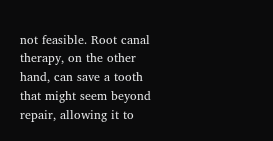not feasible. Root canal therapy, on the other hand, can save a tooth that might seem beyond repair, allowing it to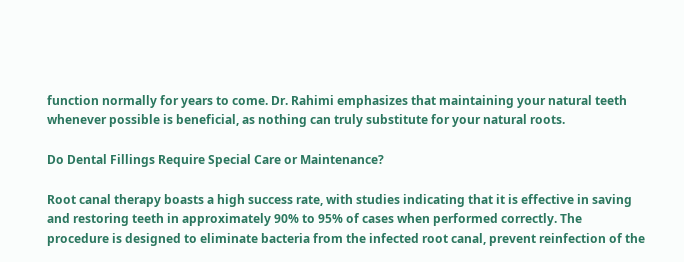function normally for years to come. Dr. Rahimi emphasizes that maintaining your natural teeth whenever possible is beneficial, as nothing can truly substitute for your natural roots.

Do Dental Fillings Require Special Care or Maintenance?

Root canal therapy boasts a high success rate, with studies indicating that it is effective in saving and restoring teeth in approximately 90% to 95% of cases when performed correctly. The procedure is designed to eliminate bacteria from the infected root canal, prevent reinfection of the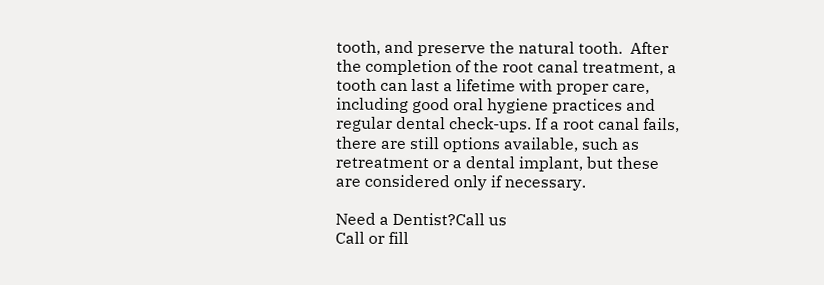tooth, and preserve the natural tooth.  After the completion of the root canal treatment, a tooth can last a lifetime with proper care, including good oral hygiene practices and regular dental check-ups. If a root canal fails, there are still options available, such as retreatment or a dental implant, but these are considered only if necessary.

Need a Dentist?Call us
Call or fill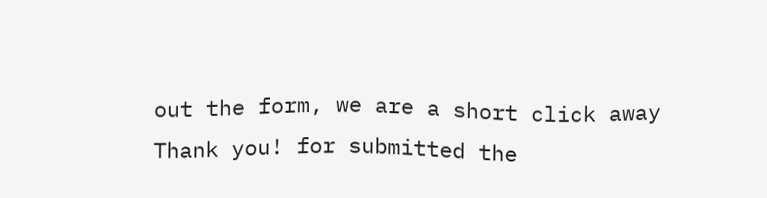out the form, we are a short click away
Thank you! for submitted the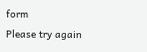form
Please try again